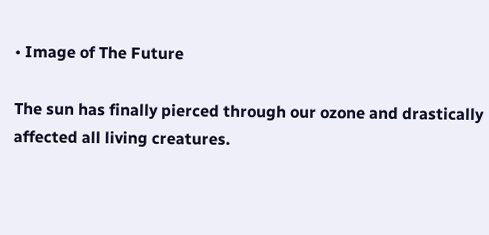• Image of The Future

The sun has finally pierced through our ozone and drastically affected all living creatures.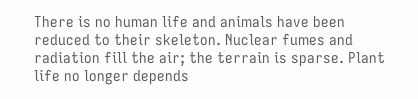There is no human life and animals have been reduced to their skeleton. Nuclear fumes and radiation fill the air; the terrain is sparse. Plant life no longer depends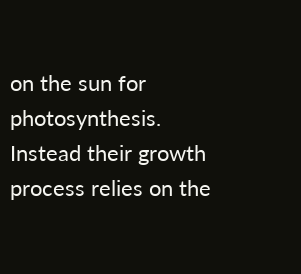on the sun for photosynthesis. Instead their growth process relies on the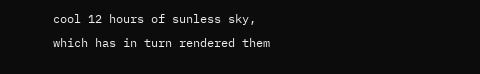cool 12 hours of sunless sky, which has in turn rendered them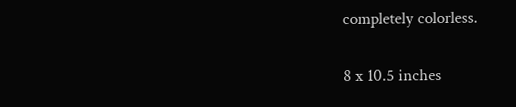completely colorless.

8 x 10.5 inches